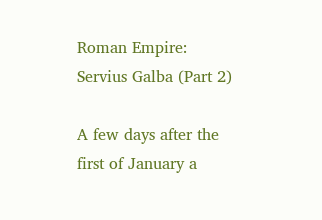Roman Empire: Servius Galba (Part 2)

A few days after the first of January a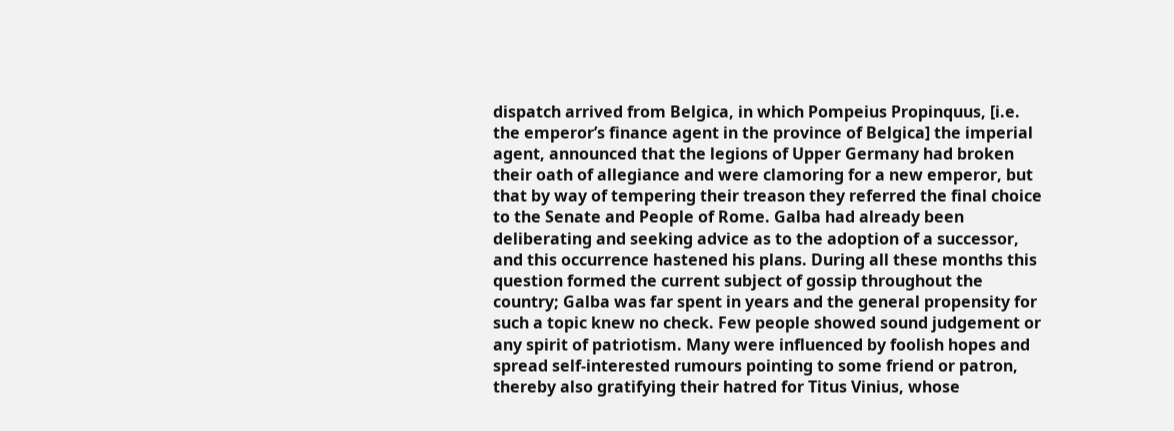dispatch arrived from Belgica, in which Pompeius Propinquus, [i.e. the emperor’s finance agent in the province of Belgica] the imperial agent, announced that the legions of Upper Germany had broken their oath of allegiance and were clamoring for a new emperor, but that by way of tempering their treason they referred the final choice to the Senate and People of Rome. Galba had already been deliberating and seeking advice as to the adoption of a successor, and this occurrence hastened his plans. During all these months this question formed the current subject of gossip throughout the country; Galba was far spent in years and the general propensity for such a topic knew no check. Few people showed sound judgement or any spirit of patriotism. Many were influenced by foolish hopes and spread self-interested rumours pointing to some friend or patron, thereby also gratifying their hatred for Titus Vinius, whose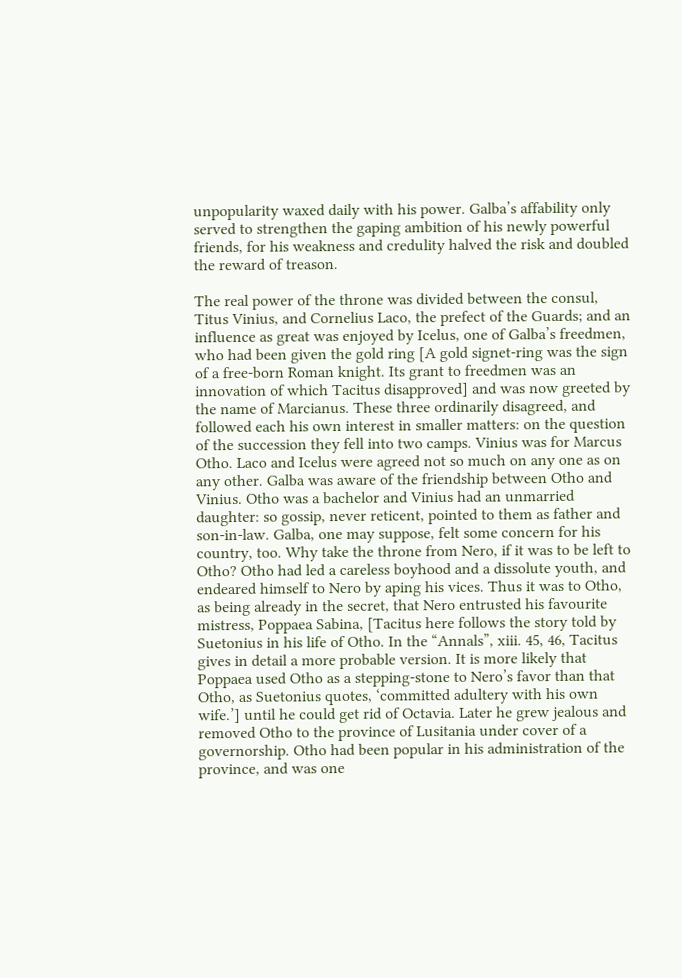unpopularity waxed daily with his power. Galba’s affability only served to strengthen the gaping ambition of his newly powerful friends, for his weakness and credulity halved the risk and doubled the reward of treason.

The real power of the throne was divided between the consul, Titus Vinius, and Cornelius Laco, the prefect of the Guards; and an influence as great was enjoyed by Icelus, one of Galba’s freedmen, who had been given the gold ring [A gold signet-ring was the sign of a free-born Roman knight. Its grant to freedmen was an innovation of which Tacitus disapproved] and was now greeted by the name of Marcianus. These three ordinarily disagreed, and followed each his own interest in smaller matters: on the question of the succession they fell into two camps. Vinius was for Marcus Otho. Laco and Icelus were agreed not so much on any one as on any other. Galba was aware of the friendship between Otho and Vinius. Otho was a bachelor and Vinius had an unmarried daughter: so gossip, never reticent, pointed to them as father and son-in-law. Galba, one may suppose, felt some concern for his country, too. Why take the throne from Nero, if it was to be left to Otho? Otho had led a careless boyhood and a dissolute youth, and endeared himself to Nero by aping his vices. Thus it was to Otho, as being already in the secret, that Nero entrusted his favourite mistress, Poppaea Sabina, [Tacitus here follows the story told by Suetonius in his life of Otho. In the “Annals”, xiii. 45, 46, Tacitus gives in detail a more probable version. It is more likely that Poppaea used Otho as a stepping-stone to Nero’s favor than that Otho, as Suetonius quotes, ‘committed adultery with his own wife.’] until he could get rid of Octavia. Later he grew jealous and removed Otho to the province of Lusitania under cover of a governorship. Otho had been popular in his administration of the province, and was one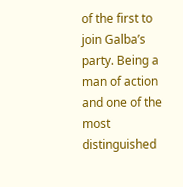of the first to join Galba’s party. Being a man of action and one of the most distinguished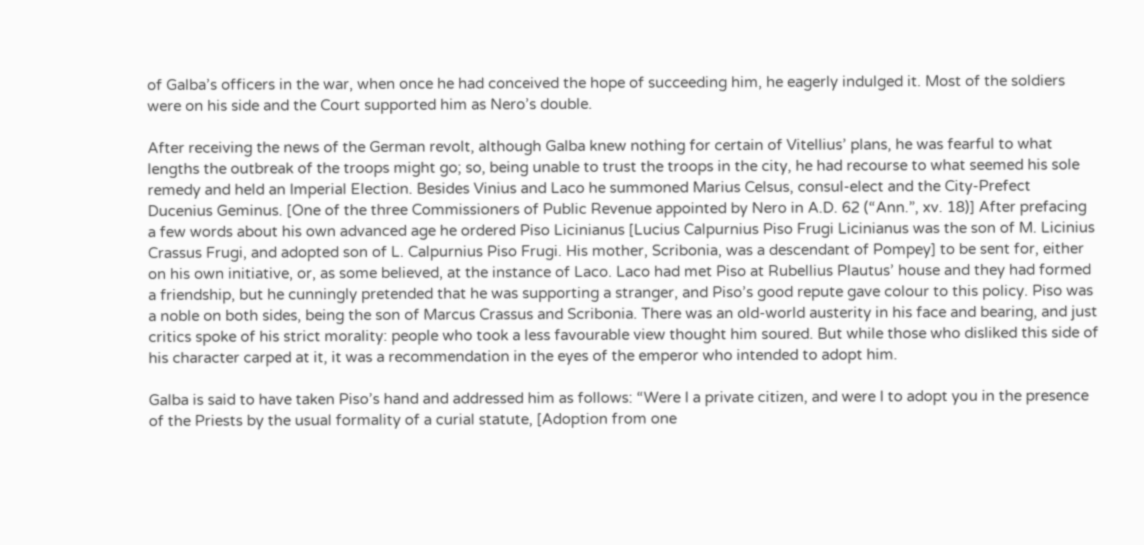of Galba’s officers in the war, when once he had conceived the hope of succeeding him, he eagerly indulged it. Most of the soldiers were on his side and the Court supported him as Nero’s double.

After receiving the news of the German revolt, although Galba knew nothing for certain of Vitellius’ plans, he was fearful to what lengths the outbreak of the troops might go; so, being unable to trust the troops in the city, he had recourse to what seemed his sole remedy and held an Imperial Election. Besides Vinius and Laco he summoned Marius Celsus, consul-elect and the City-Prefect Ducenius Geminus. [One of the three Commissioners of Public Revenue appointed by Nero in A.D. 62 (“Ann.”, xv. 18)] After prefacing a few words about his own advanced age he ordered Piso Licinianus [Lucius Calpurnius Piso Frugi Licinianus was the son of M. Licinius Crassus Frugi, and adopted son of L. Calpurnius Piso Frugi. His mother, Scribonia, was a descendant of Pompey] to be sent for, either on his own initiative, or, as some believed, at the instance of Laco. Laco had met Piso at Rubellius Plautus’ house and they had formed a friendship, but he cunningly pretended that he was supporting a stranger, and Piso’s good repute gave colour to this policy. Piso was a noble on both sides, being the son of Marcus Crassus and Scribonia. There was an old-world austerity in his face and bearing, and just critics spoke of his strict morality: people who took a less favourable view thought him soured. But while those who disliked this side of his character carped at it, it was a recommendation in the eyes of the emperor who intended to adopt him.

Galba is said to have taken Piso’s hand and addressed him as follows: “Were I a private citizen, and were I to adopt you in the presence of the Priests by the usual formality of a curial statute, [Adoption from one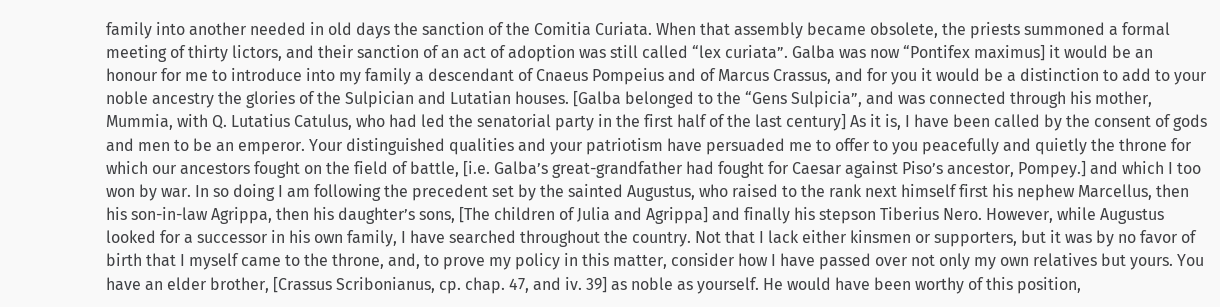family into another needed in old days the sanction of the Comitia Curiata. When that assembly became obsolete, the priests summoned a formal meeting of thirty lictors, and their sanction of an act of adoption was still called “lex curiata”. Galba was now “Pontifex maximus] it would be an honour for me to introduce into my family a descendant of Cnaeus Pompeius and of Marcus Crassus, and for you it would be a distinction to add to your noble ancestry the glories of the Sulpician and Lutatian houses. [Galba belonged to the “Gens Sulpicia”, and was connected through his mother, Mummia, with Q. Lutatius Catulus, who had led the senatorial party in the first half of the last century] As it is, I have been called by the consent of gods and men to be an emperor. Your distinguished qualities and your patriotism have persuaded me to offer to you peacefully and quietly the throne for which our ancestors fought on the field of battle, [i.e. Galba’s great-grandfather had fought for Caesar against Piso’s ancestor, Pompey.] and which I too won by war. In so doing I am following the precedent set by the sainted Augustus, who raised to the rank next himself first his nephew Marcellus, then his son-in-law Agrippa, then his daughter’s sons, [The children of Julia and Agrippa] and finally his stepson Tiberius Nero. However, while Augustus looked for a successor in his own family, I have searched throughout the country. Not that I lack either kinsmen or supporters, but it was by no favor of birth that I myself came to the throne, and, to prove my policy in this matter, consider how I have passed over not only my own relatives but yours. You have an elder brother, [Crassus Scribonianus, cp. chap. 47, and iv. 39] as noble as yourself. He would have been worthy of this position,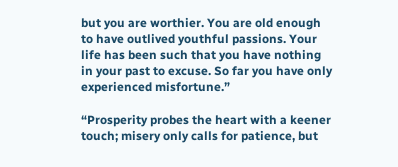but you are worthier. You are old enough to have outlived youthful passions. Your life has been such that you have nothing in your past to excuse. So far you have only experienced misfortune.”

“Prosperity probes the heart with a keener touch; misery only calls for patience, but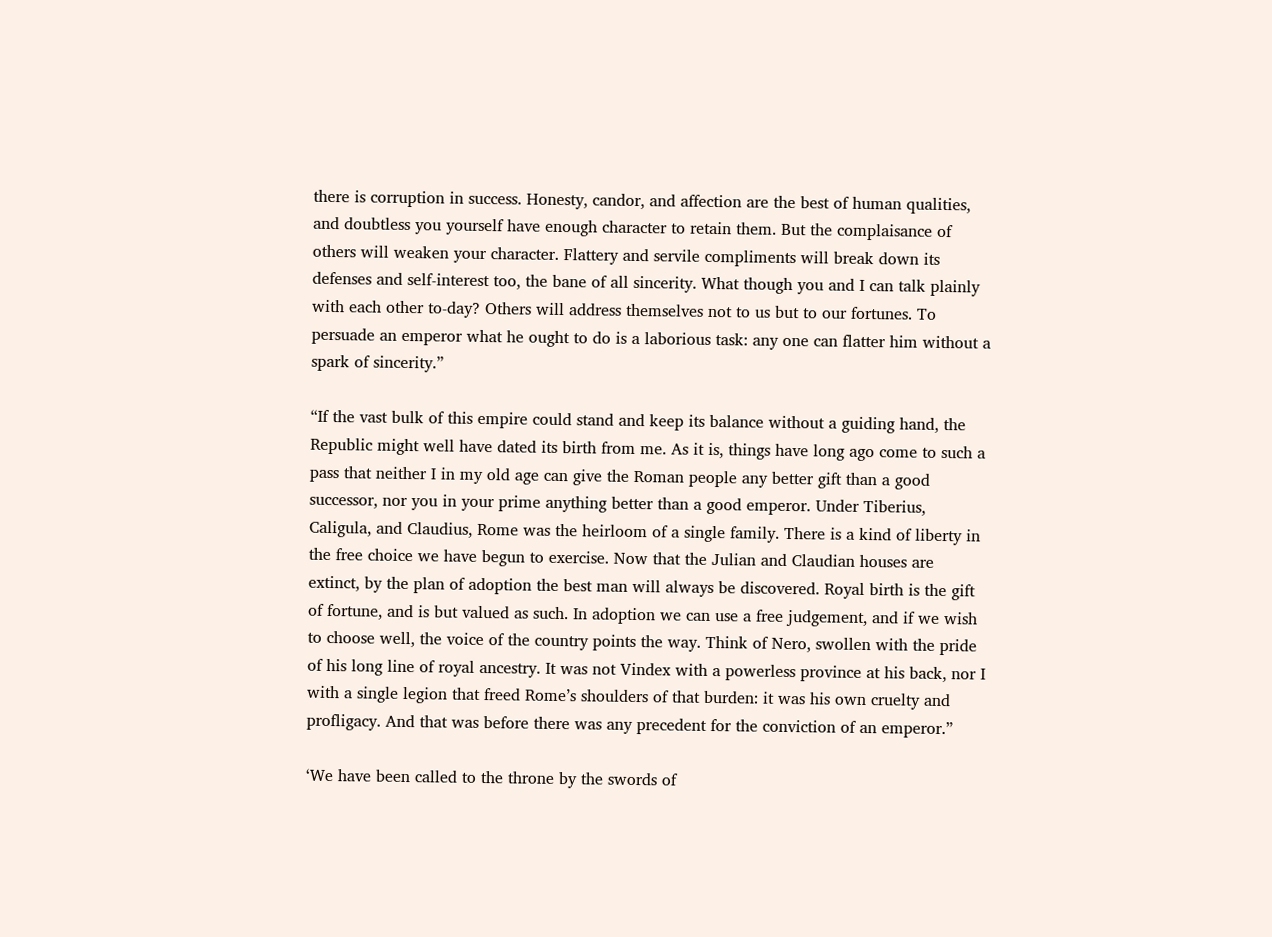there is corruption in success. Honesty, candor, and affection are the best of human qualities, and doubtless you yourself have enough character to retain them. But the complaisance of others will weaken your character. Flattery and servile compliments will break down its defenses and self-interest too, the bane of all sincerity. What though you and I can talk plainly with each other to-day? Others will address themselves not to us but to our fortunes. To persuade an emperor what he ought to do is a laborious task: any one can flatter him without a spark of sincerity.”

“If the vast bulk of this empire could stand and keep its balance without a guiding hand, the Republic might well have dated its birth from me. As it is, things have long ago come to such a pass that neither I in my old age can give the Roman people any better gift than a good successor, nor you in your prime anything better than a good emperor. Under Tiberius, Caligula, and Claudius, Rome was the heirloom of a single family. There is a kind of liberty in the free choice we have begun to exercise. Now that the Julian and Claudian houses are extinct, by the plan of adoption the best man will always be discovered. Royal birth is the gift of fortune, and is but valued as such. In adoption we can use a free judgement, and if we wish to choose well, the voice of the country points the way. Think of Nero, swollen with the pride of his long line of royal ancestry. It was not Vindex with a powerless province at his back, nor I with a single legion that freed Rome’s shoulders of that burden: it was his own cruelty and profligacy. And that was before there was any precedent for the conviction of an emperor.”

‘We have been called to the throne by the swords of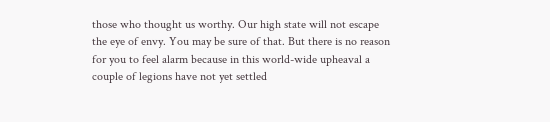those who thought us worthy. Our high state will not escape the eye of envy. You may be sure of that. But there is no reason for you to feel alarm because in this world-wide upheaval a couple of legions have not yet settled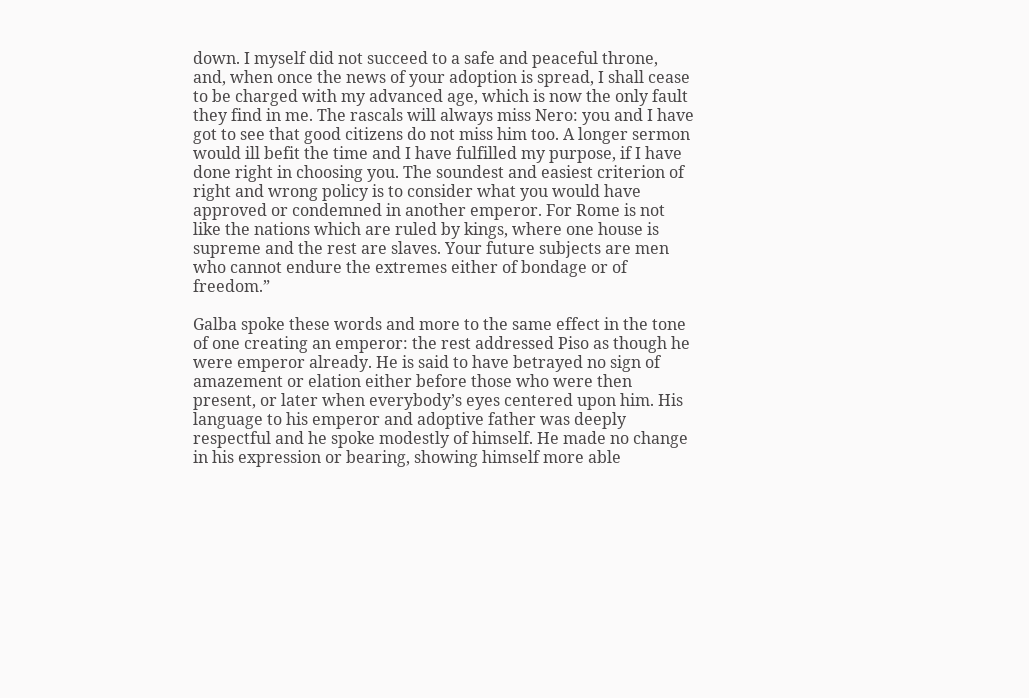down. I myself did not succeed to a safe and peaceful throne, and, when once the news of your adoption is spread, I shall cease to be charged with my advanced age, which is now the only fault they find in me. The rascals will always miss Nero: you and I have got to see that good citizens do not miss him too. A longer sermon would ill befit the time and I have fulfilled my purpose, if I have done right in choosing you. The soundest and easiest criterion of right and wrong policy is to consider what you would have approved or condemned in another emperor. For Rome is not like the nations which are ruled by kings, where one house is supreme and the rest are slaves. Your future subjects are men who cannot endure the extremes either of bondage or of freedom.”

Galba spoke these words and more to the same effect in the tone of one creating an emperor: the rest addressed Piso as though he were emperor already. He is said to have betrayed no sign of amazement or elation either before those who were then present, or later when everybody’s eyes centered upon him. His language to his emperor and adoptive father was deeply respectful and he spoke modestly of himself. He made no change in his expression or bearing, showing himself more able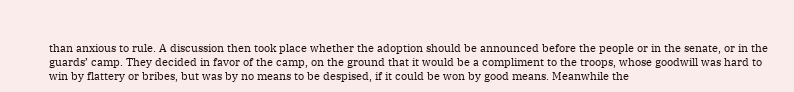than anxious to rule. A discussion then took place whether the adoption should be announced before the people or in the senate, or in the guards’ camp. They decided in favor of the camp, on the ground that it would be a compliment to the troops, whose goodwill was hard to win by flattery or bribes, but was by no means to be despised, if it could be won by good means. Meanwhile the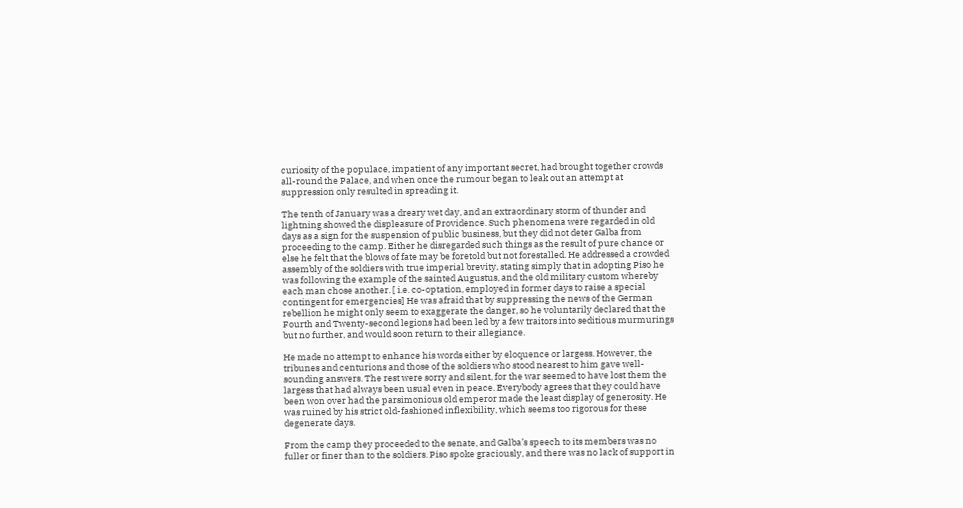curiosity of the populace, impatient of any important secret, had brought together crowds all-round the Palace, and when once the rumour began to leak out an attempt at suppression only resulted in spreading it.

The tenth of January was a dreary wet day, and an extraordinary storm of thunder and lightning showed the displeasure of Providence. Such phenomena were regarded in old days as a sign for the suspension of public business, but they did not deter Galba from proceeding to the camp. Either he disregarded such things as the result of pure chance or else he felt that the blows of fate may be foretold but not forestalled. He addressed a crowded assembly of the soldiers with true imperial brevity, stating simply that in adopting Piso he was following the example of the sainted Augustus, and the old military custom whereby each man chose another. [ i.e. co-optation, employed in former days to raise a special contingent for emergencies] He was afraid that by suppressing the news of the German rebellion he might only seem to exaggerate the danger, so he voluntarily declared that the Fourth and Twenty-second legions had been led by a few traitors into seditious murmurings but no further, and would soon return to their allegiance.

He made no attempt to enhance his words either by eloquence or largess. However, the tribunes and centurions and those of the soldiers who stood nearest to him gave well-sounding answers. The rest were sorry and silent, for the war seemed to have lost them the largess that had always been usual even in peace. Everybody agrees that they could have been won over had the parsimonious old emperor made the least display of generosity. He was ruined by his strict old-fashioned inflexibility, which seems too rigorous for these degenerate days.

From the camp they proceeded to the senate, and Galba’s speech to its members was no fuller or finer than to the soldiers. Piso spoke graciously, and there was no lack of support in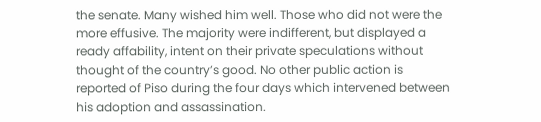the senate. Many wished him well. Those who did not were the more effusive. The majority were indifferent, but displayed a ready affability, intent on their private speculations without thought of the country’s good. No other public action is reported of Piso during the four days which intervened between his adoption and assassination.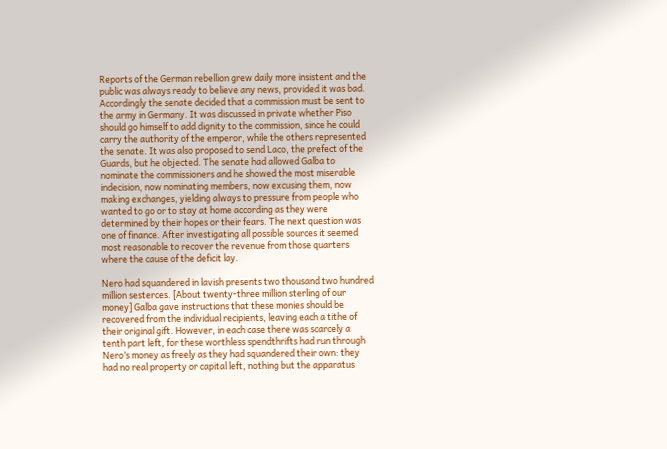Reports of the German rebellion grew daily more insistent and the public was always ready to believe any news, provided it was bad. Accordingly the senate decided that a commission must be sent to the army in Germany. It was discussed in private whether Piso should go himself to add dignity to the commission, since he could carry the authority of the emperor, while the others represented the senate. It was also proposed to send Laco, the prefect of the Guards, but he objected. The senate had allowed Galba to nominate the commissioners and he showed the most miserable indecision, now nominating members, now excusing them, now making exchanges, yielding always to pressure from people who wanted to go or to stay at home according as they were determined by their hopes or their fears. The next question was one of finance. After investigating all possible sources it seemed most reasonable to recover the revenue from those quarters where the cause of the deficit lay.

Nero had squandered in lavish presents two thousand two hundred million sesterces. [About twenty-three million sterling of our money] Galba gave instructions that these monies should be recovered from the individual recipients, leaving each a tithe of their original gift. However, in each case there was scarcely a tenth part left, for these worthless spendthrifts had run through Nero’s money as freely as they had squandered their own: they had no real property or capital left, nothing but the apparatus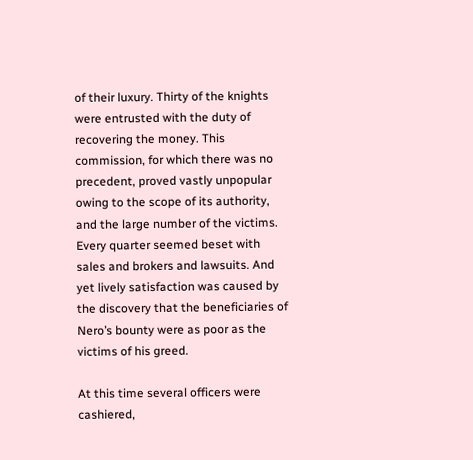of their luxury. Thirty of the knights were entrusted with the duty of recovering the money. This commission, for which there was no precedent, proved vastly unpopular owing to the scope of its authority, and the large number of the victims. Every quarter seemed beset with sales and brokers and lawsuits. And yet lively satisfaction was caused by the discovery that the beneficiaries of Nero’s bounty were as poor as the victims of his greed.

At this time several officers were cashiered,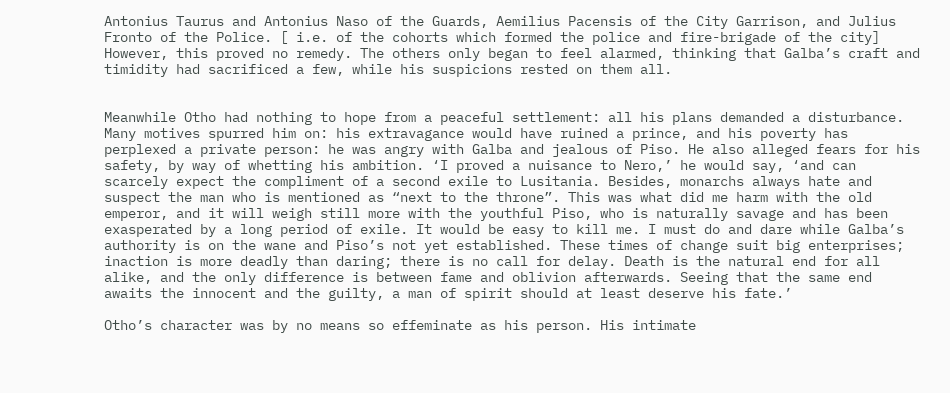Antonius Taurus and Antonius Naso of the Guards, Aemilius Pacensis of the City Garrison, and Julius Fronto of the Police. [ i.e. of the cohorts which formed the police and fire-brigade of the city] However, this proved no remedy. The others only began to feel alarmed, thinking that Galba’s craft and timidity had sacrificed a few, while his suspicions rested on them all.


Meanwhile Otho had nothing to hope from a peaceful settlement: all his plans demanded a disturbance. Many motives spurred him on: his extravagance would have ruined a prince, and his poverty has perplexed a private person: he was angry with Galba and jealous of Piso. He also alleged fears for his safety, by way of whetting his ambition. ‘I proved a nuisance to Nero,’ he would say, ‘and can scarcely expect the compliment of a second exile to Lusitania. Besides, monarchs always hate and suspect the man who is mentioned as “next to the throne”. This was what did me harm with the old emperor, and it will weigh still more with the youthful Piso, who is naturally savage and has been exasperated by a long period of exile. It would be easy to kill me. I must do and dare while Galba’s authority is on the wane and Piso’s not yet established. These times of change suit big enterprises; inaction is more deadly than daring; there is no call for delay. Death is the natural end for all alike, and the only difference is between fame and oblivion afterwards. Seeing that the same end awaits the innocent and the guilty, a man of spirit should at least deserve his fate.’

Otho’s character was by no means so effeminate as his person. His intimate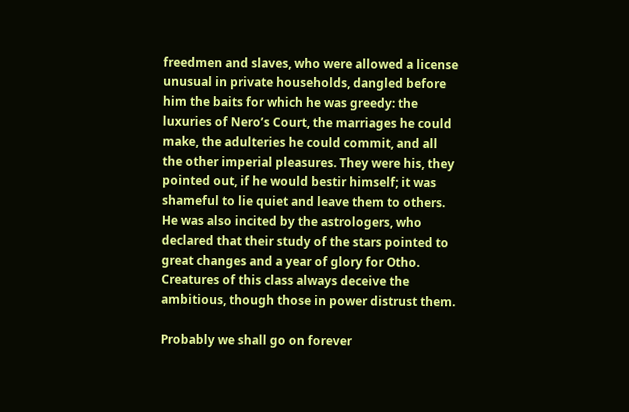freedmen and slaves, who were allowed a license unusual in private households, dangled before him the baits for which he was greedy: the luxuries of Nero’s Court, the marriages he could make, the adulteries he could commit, and all the other imperial pleasures. They were his, they pointed out, if he would bestir himself; it was shameful to lie quiet and leave them to others. He was also incited by the astrologers, who declared that their study of the stars pointed to great changes and a year of glory for Otho. Creatures of this class always deceive the ambitious, though those in power distrust them.

Probably we shall go on forever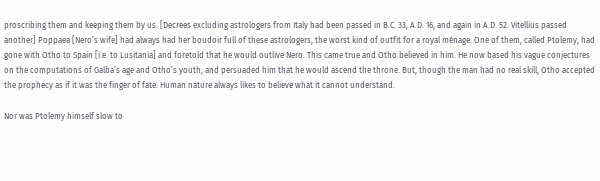proscribing them and keeping them by us. [Decrees excluding astrologers from Italy had been passed in B.C. 33, A.D. 16, and again in A.D. 52. Vitellius passed another] Poppaea [Nero’s wife] had always had her boudoir full of these astrologers, the worst kind of outfit for a royal ménage. One of them, called Ptolemy, had gone with Otho to Spain [i.e. to Lusitania] and foretold that he would outlive Nero. This came true and Otho believed in him. He now based his vague conjectures on the computations of Galba’s age and Otho’s youth, and persuaded him that he would ascend the throne. But, though the man had no real skill, Otho accepted the prophecy as if it was the finger of fate. Human nature always likes to believe what it cannot understand.

Nor was Ptolemy himself slow to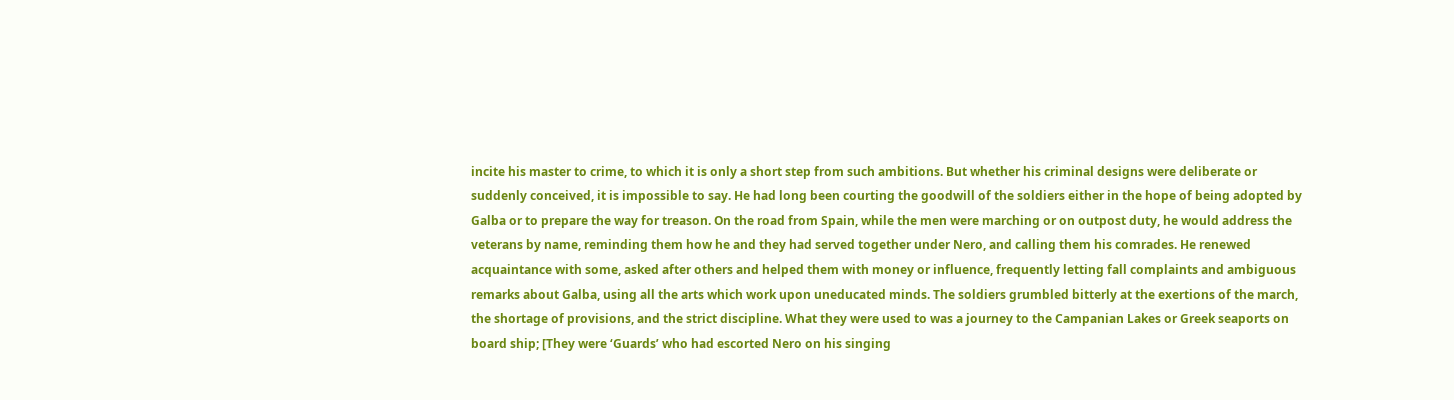incite his master to crime, to which it is only a short step from such ambitions. But whether his criminal designs were deliberate or suddenly conceived, it is impossible to say. He had long been courting the goodwill of the soldiers either in the hope of being adopted by Galba or to prepare the way for treason. On the road from Spain, while the men were marching or on outpost duty, he would address the veterans by name, reminding them how he and they had served together under Nero, and calling them his comrades. He renewed acquaintance with some, asked after others and helped them with money or influence, frequently letting fall complaints and ambiguous remarks about Galba, using all the arts which work upon uneducated minds. The soldiers grumbled bitterly at the exertions of the march, the shortage of provisions, and the strict discipline. What they were used to was a journey to the Campanian Lakes or Greek seaports on board ship; [They were ‘Guards’ who had escorted Nero on his singing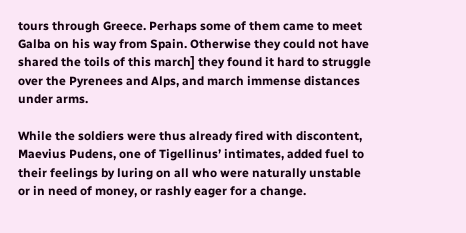tours through Greece. Perhaps some of them came to meet Galba on his way from Spain. Otherwise they could not have shared the toils of this march] they found it hard to struggle over the Pyrenees and Alps, and march immense distances under arms.

While the soldiers were thus already fired with discontent, Maevius Pudens, one of Tigellinus’ intimates, added fuel to their feelings by luring on all who were naturally unstable or in need of money, or rashly eager for a change.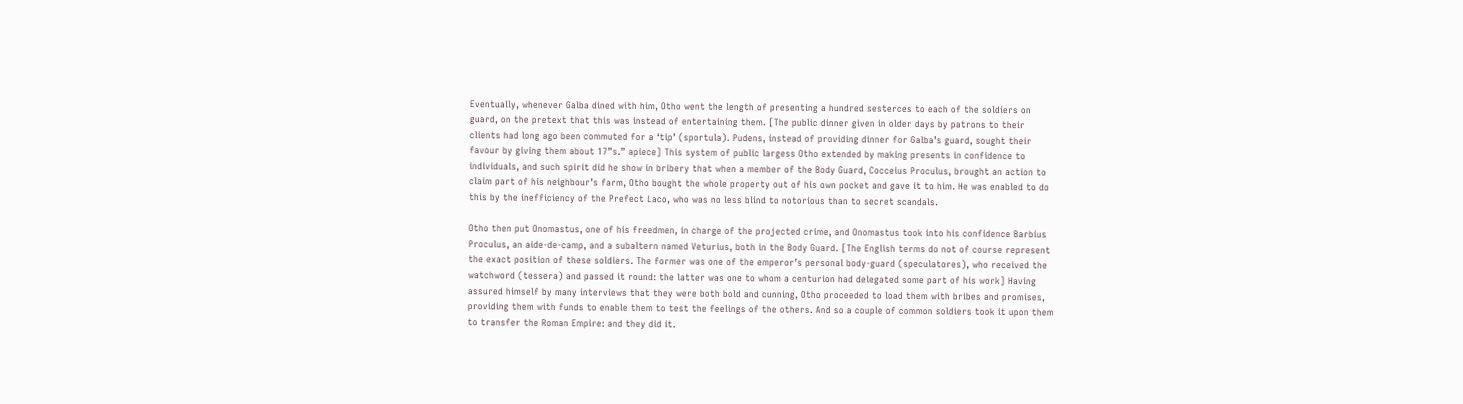Eventually, whenever Galba dined with him, Otho went the length of presenting a hundred sesterces to each of the soldiers on guard, on the pretext that this was instead of entertaining them. [The public dinner given in older days by patrons to their clients had long ago been commuted for a ‘tip’ (sportula). Pudens, instead of providing dinner for Galba’s guard, sought their favour by giving them about 17”s.” apiece] This system of public largess Otho extended by making presents in confidence to individuals, and such spirit did he show in bribery that when a member of the Body Guard, Cocceius Proculus, brought an action to claim part of his neighbour’s farm, Otho bought the whole property out of his own pocket and gave it to him. He was enabled to do this by the inefficiency of the Prefect Laco, who was no less blind to notorious than to secret scandals.

Otho then put Onomastus, one of his freedmen, in charge of the projected crime, and Onomastus took into his confidence Barbius Proculus, an aide-de-camp, and a subaltern named Veturius, both in the Body Guard. [The English terms do not of course represent the exact position of these soldiers. The former was one of the emperor’s personal body-guard (speculatores), who received the watchword (tessera) and passed it round: the latter was one to whom a centurion had delegated some part of his work] Having assured himself by many interviews that they were both bold and cunning, Otho proceeded to load them with bribes and promises, providing them with funds to enable them to test the feelings of the others. And so a couple of common soldiers took it upon them to transfer the Roman Empire: and they did it.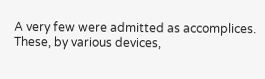A very few were admitted as accomplices. These, by various devices,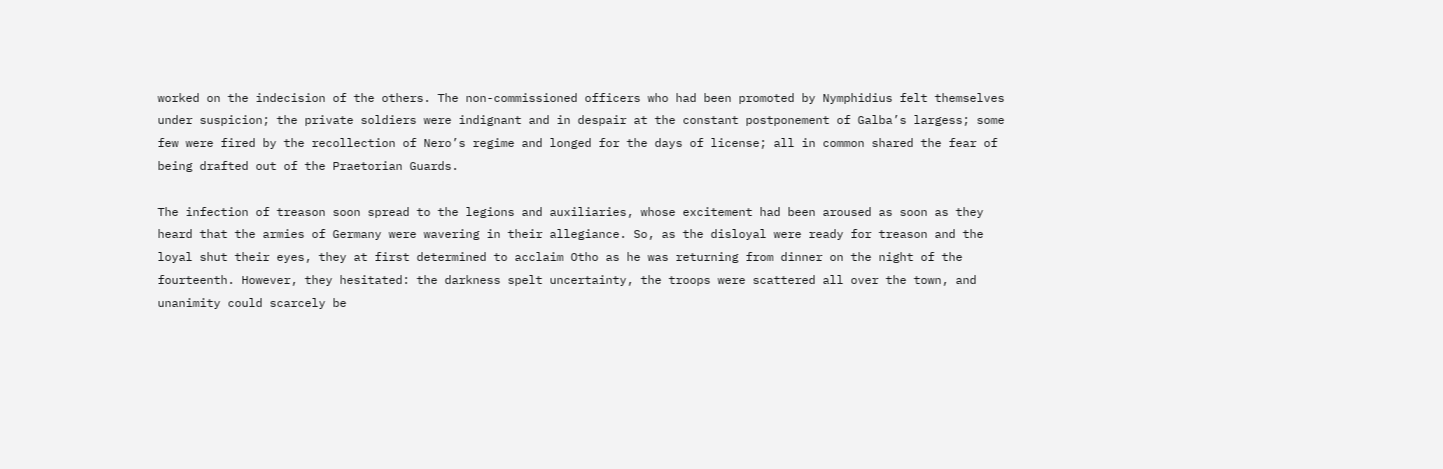worked on the indecision of the others. The non-commissioned officers who had been promoted by Nymphidius felt themselves under suspicion; the private soldiers were indignant and in despair at the constant postponement of Galba’s largess; some few were fired by the recollection of Nero’s regime and longed for the days of license; all in common shared the fear of being drafted out of the Praetorian Guards.

The infection of treason soon spread to the legions and auxiliaries, whose excitement had been aroused as soon as they heard that the armies of Germany were wavering in their allegiance. So, as the disloyal were ready for treason and the loyal shut their eyes, they at first determined to acclaim Otho as he was returning from dinner on the night of the fourteenth. However, they hesitated: the darkness spelt uncertainty, the troops were scattered all over the town, and unanimity could scarcely be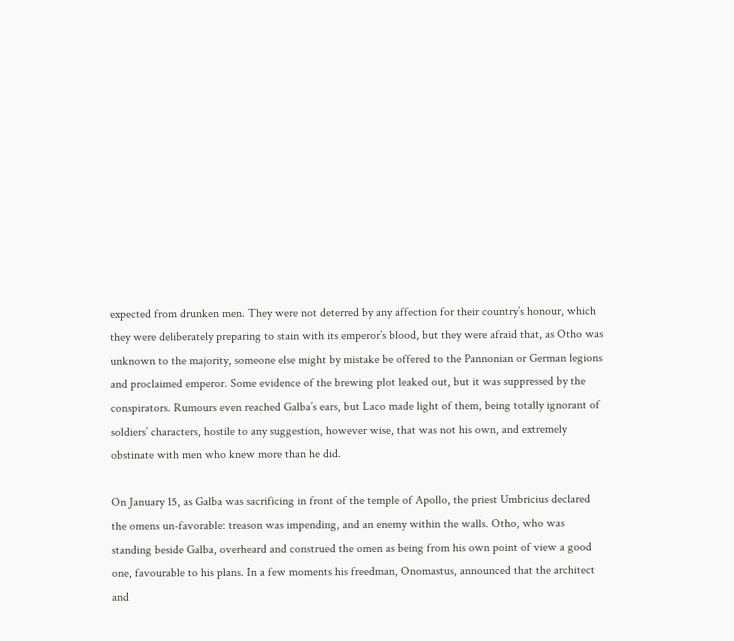expected from drunken men. They were not deterred by any affection for their country’s honour, which they were deliberately preparing to stain with its emperor’s blood, but they were afraid that, as Otho was unknown to the majority, someone else might by mistake be offered to the Pannonian or German legions and proclaimed emperor. Some evidence of the brewing plot leaked out, but it was suppressed by the conspirators. Rumours even reached Galba’s ears, but Laco made light of them, being totally ignorant of soldiers’ characters, hostile to any suggestion, however wise, that was not his own, and extremely obstinate with men who knew more than he did.

On January 15, as Galba was sacrificing in front of the temple of Apollo, the priest Umbricius declared the omens un-favorable: treason was impending, and an enemy within the walls. Otho, who was standing beside Galba, overheard and construed the omen as being from his own point of view a good one, favourable to his plans. In a few moments his freedman, Onomastus, announced that the architect and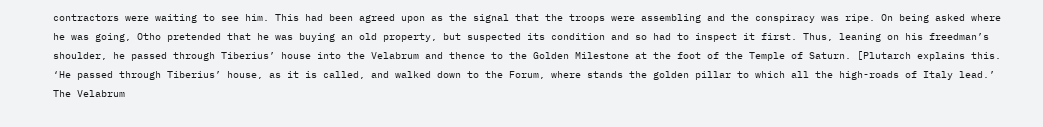contractors were waiting to see him. This had been agreed upon as the signal that the troops were assembling and the conspiracy was ripe. On being asked where he was going, Otho pretended that he was buying an old property, but suspected its condition and so had to inspect it first. Thus, leaning on his freedman’s shoulder, he passed through Tiberius’ house into the Velabrum and thence to the Golden Milestone at the foot of the Temple of Saturn. [Plutarch explains this. ‘He passed through Tiberius’ house, as it is called, and walked down to the Forum, where stands the golden pillar to which all the high-roads of Italy lead.’ The Velabrum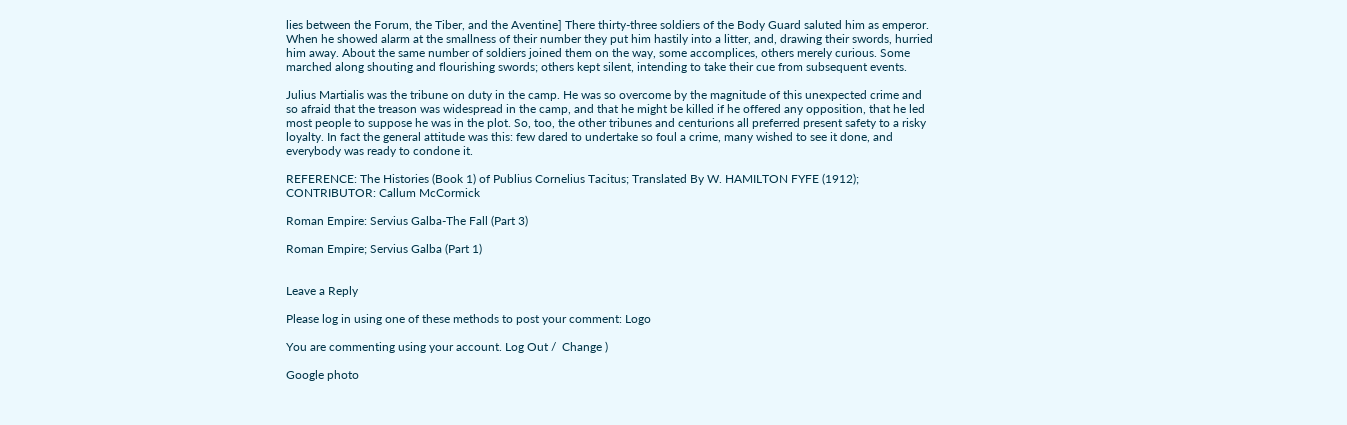lies between the Forum, the Tiber, and the Aventine] There thirty-three soldiers of the Body Guard saluted him as emperor. When he showed alarm at the smallness of their number they put him hastily into a litter, and, drawing their swords, hurried him away. About the same number of soldiers joined them on the way, some accomplices, others merely curious. Some marched along shouting and flourishing swords; others kept silent, intending to take their cue from subsequent events.

Julius Martialis was the tribune on duty in the camp. He was so overcome by the magnitude of this unexpected crime and so afraid that the treason was widespread in the camp, and that he might be killed if he offered any opposition, that he led most people to suppose he was in the plot. So, too, the other tribunes and centurions all preferred present safety to a risky loyalty. In fact the general attitude was this: few dared to undertake so foul a crime, many wished to see it done, and everybody was ready to condone it.

REFERENCE: The Histories (Book 1) of Publius Cornelius Tacitus; Translated By W. HAMILTON FYFE (1912); CONTRIBUTOR: Callum McCormick

Roman Empire: Servius Galba-The Fall (Part 3)

Roman Empire; Servius Galba (Part 1)


Leave a Reply

Please log in using one of these methods to post your comment: Logo

You are commenting using your account. Log Out /  Change )

Google photo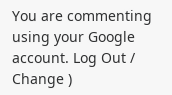You are commenting using your Google account. Log Out /  Change )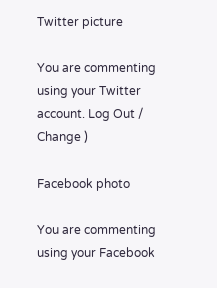Twitter picture

You are commenting using your Twitter account. Log Out /  Change )

Facebook photo

You are commenting using your Facebook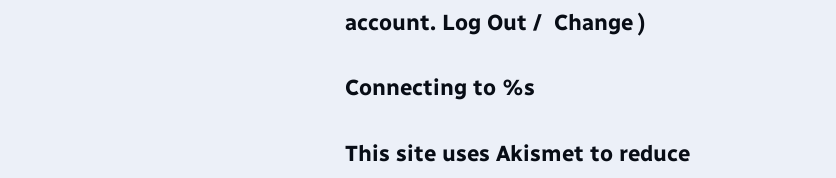account. Log Out /  Change )

Connecting to %s

This site uses Akismet to reduce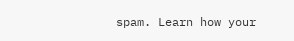spam. Learn how your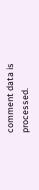comment data is processed.